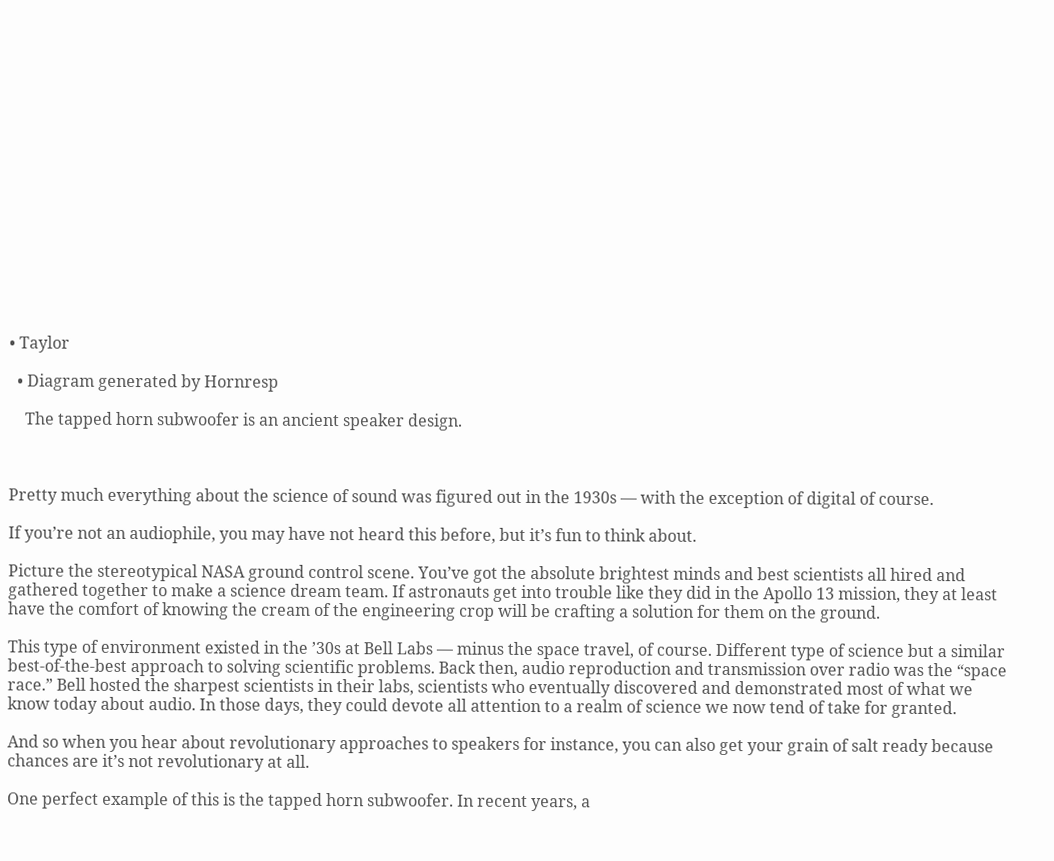• Taylor

  • Diagram generated by Hornresp

    The tapped horn subwoofer is an ancient speaker design.



Pretty much everything about the science of sound was figured out in the 1930s — with the exception of digital of course.

If you’re not an audiophile, you may have not heard this before, but it’s fun to think about.

Picture the stereotypical NASA ground control scene. You’ve got the absolute brightest minds and best scientists all hired and gathered together to make a science dream team. If astronauts get into trouble like they did in the Apollo 13 mission, they at least have the comfort of knowing the cream of the engineering crop will be crafting a solution for them on the ground.

This type of environment existed in the ’30s at Bell Labs — minus the space travel, of course. Different type of science but a similar best-of-the-best approach to solving scientific problems. Back then, audio reproduction and transmission over radio was the “space race.” Bell hosted the sharpest scientists in their labs, scientists who eventually discovered and demonstrated most of what we know today about audio. In those days, they could devote all attention to a realm of science we now tend of take for granted.

And so when you hear about revolutionary approaches to speakers for instance, you can also get your grain of salt ready because chances are it’s not revolutionary at all.

One perfect example of this is the tapped horn subwoofer. In recent years, a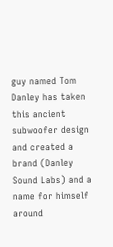guy named Tom Danley has taken this ancient subwoofer design and created a brand (Danley Sound Labs) and a name for himself around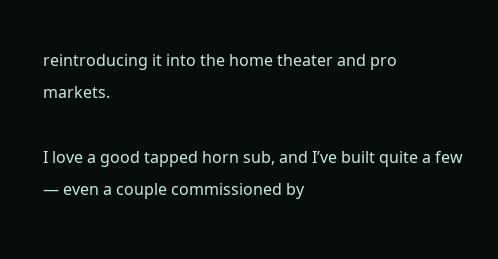reintroducing it into the home theater and pro markets.

I love a good tapped horn sub, and I’ve built quite a few — even a couple commissioned by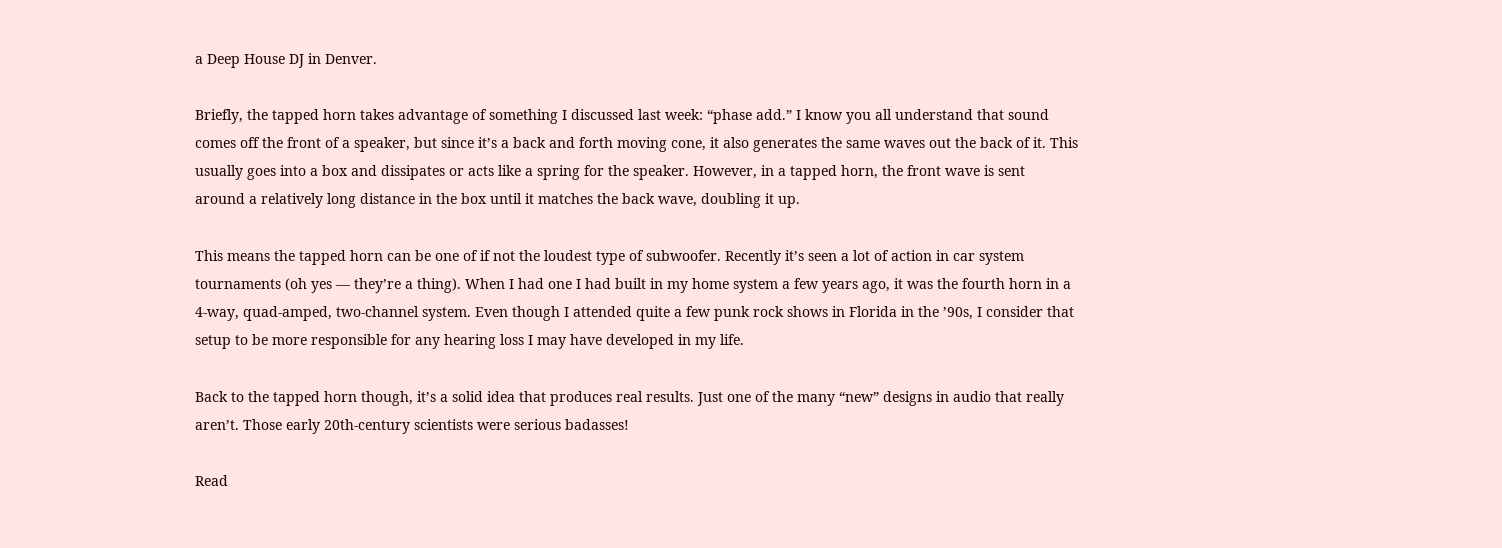a Deep House DJ in Denver.

Briefly, the tapped horn takes advantage of something I discussed last week: “phase add.” I know you all understand that sound comes off the front of a speaker, but since it’s a back and forth moving cone, it also generates the same waves out the back of it. This usually goes into a box and dissipates or acts like a spring for the speaker. However, in a tapped horn, the front wave is sent around a relatively long distance in the box until it matches the back wave, doubling it up.

This means the tapped horn can be one of if not the loudest type of subwoofer. Recently it’s seen a lot of action in car system tournaments (oh yes — they’re a thing). When I had one I had built in my home system a few years ago, it was the fourth horn in a 4-way, quad-amped, two-channel system. Even though I attended quite a few punk rock shows in Florida in the ’90s, I consider that setup to be more responsible for any hearing loss I may have developed in my life.

Back to the tapped horn though, it’s a solid idea that produces real results. Just one of the many “new” designs in audio that really aren’t. Those early 20th-century scientists were serious badasses!

Read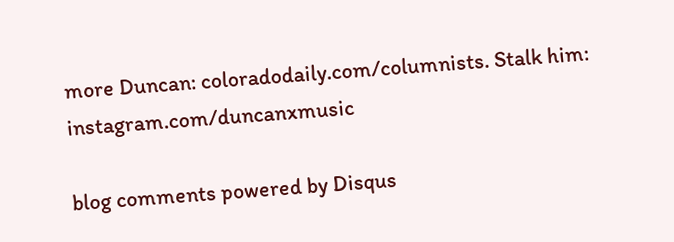more Duncan: coloradodaily.com/columnists. Stalk him: instagram.com/duncanxmusic

blog comments powered by Disqus